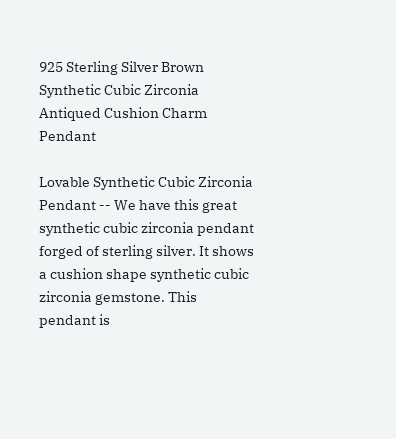925 Sterling Silver Brown Synthetic Cubic Zirconia Antiqued Cushion Charm Pendant

Lovable Synthetic Cubic Zirconia Pendant -- We have this great synthetic cubic zirconia pendant forged of sterling silver. It shows a cushion shape synthetic cubic zirconia gemstone. This pendant is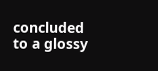concluded to a glossy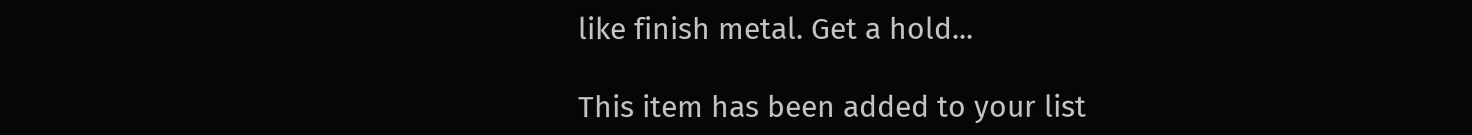like finish metal. Get a hold...

This item has been added to your list